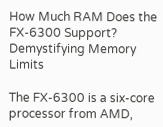How Much RAM Does the FX-6300 Support? Demystifying Memory Limits

The FX-6300 is a six-core processor from AMD,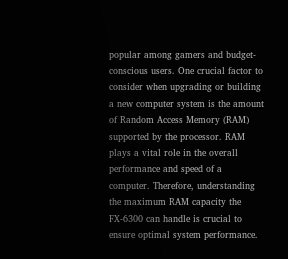popular among gamers and budget-conscious users. One crucial factor to consider when upgrading or building a new computer system is the amount of Random Access Memory (RAM) supported by the processor. RAM plays a vital role in the overall performance and speed of a computer. Therefore, understanding the maximum RAM capacity the FX-6300 can handle is crucial to ensure optimal system performance.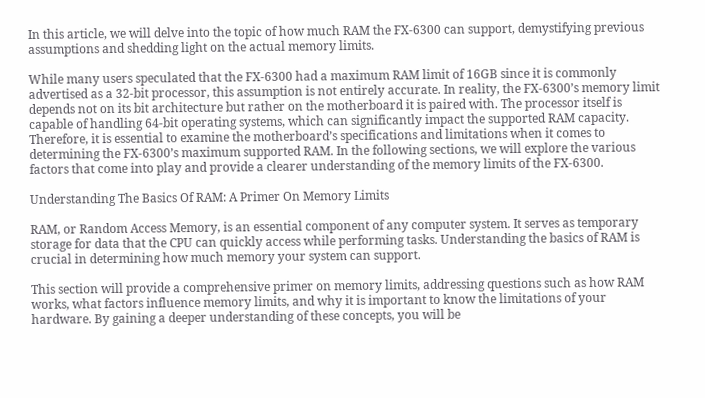In this article, we will delve into the topic of how much RAM the FX-6300 can support, demystifying previous assumptions and shedding light on the actual memory limits.

While many users speculated that the FX-6300 had a maximum RAM limit of 16GB since it is commonly advertised as a 32-bit processor, this assumption is not entirely accurate. In reality, the FX-6300’s memory limit depends not on its bit architecture but rather on the motherboard it is paired with. The processor itself is capable of handling 64-bit operating systems, which can significantly impact the supported RAM capacity. Therefore, it is essential to examine the motherboard’s specifications and limitations when it comes to determining the FX-6300’s maximum supported RAM. In the following sections, we will explore the various factors that come into play and provide a clearer understanding of the memory limits of the FX-6300.

Understanding The Basics Of RAM: A Primer On Memory Limits

RAM, or Random Access Memory, is an essential component of any computer system. It serves as temporary storage for data that the CPU can quickly access while performing tasks. Understanding the basics of RAM is crucial in determining how much memory your system can support.

This section will provide a comprehensive primer on memory limits, addressing questions such as how RAM works, what factors influence memory limits, and why it is important to know the limitations of your hardware. By gaining a deeper understanding of these concepts, you will be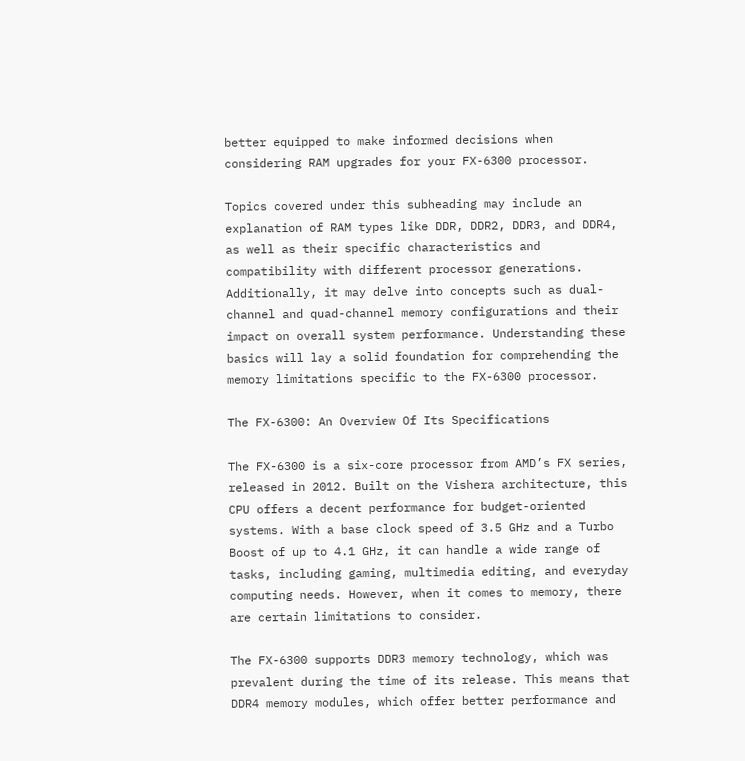better equipped to make informed decisions when considering RAM upgrades for your FX-6300 processor.

Topics covered under this subheading may include an explanation of RAM types like DDR, DDR2, DDR3, and DDR4, as well as their specific characteristics and compatibility with different processor generations. Additionally, it may delve into concepts such as dual-channel and quad-channel memory configurations and their impact on overall system performance. Understanding these basics will lay a solid foundation for comprehending the memory limitations specific to the FX-6300 processor.

The FX-6300: An Overview Of Its Specifications

The FX-6300 is a six-core processor from AMD’s FX series, released in 2012. Built on the Vishera architecture, this CPU offers a decent performance for budget-oriented systems. With a base clock speed of 3.5 GHz and a Turbo Boost of up to 4.1 GHz, it can handle a wide range of tasks, including gaming, multimedia editing, and everyday computing needs. However, when it comes to memory, there are certain limitations to consider.

The FX-6300 supports DDR3 memory technology, which was prevalent during the time of its release. This means that DDR4 memory modules, which offer better performance and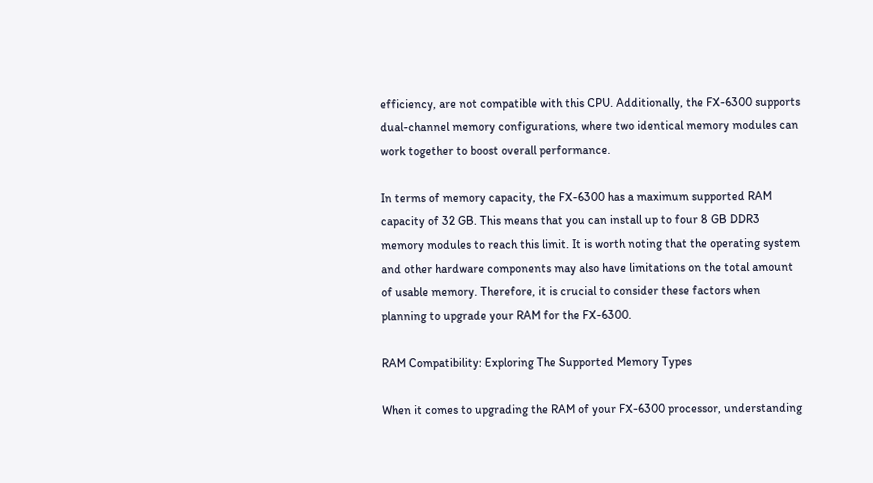efficiency, are not compatible with this CPU. Additionally, the FX-6300 supports dual-channel memory configurations, where two identical memory modules can work together to boost overall performance.

In terms of memory capacity, the FX-6300 has a maximum supported RAM capacity of 32 GB. This means that you can install up to four 8 GB DDR3 memory modules to reach this limit. It is worth noting that the operating system and other hardware components may also have limitations on the total amount of usable memory. Therefore, it is crucial to consider these factors when planning to upgrade your RAM for the FX-6300.

RAM Compatibility: Exploring The Supported Memory Types

When it comes to upgrading the RAM of your FX-6300 processor, understanding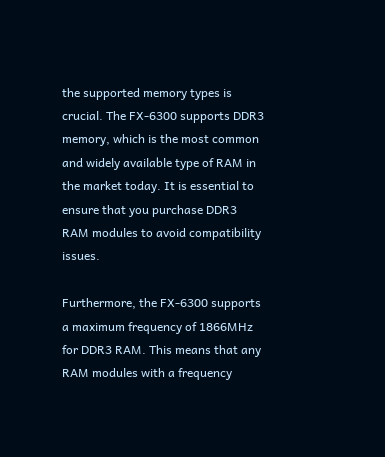the supported memory types is crucial. The FX-6300 supports DDR3 memory, which is the most common and widely available type of RAM in the market today. It is essential to ensure that you purchase DDR3 RAM modules to avoid compatibility issues.

Furthermore, the FX-6300 supports a maximum frequency of 1866MHz for DDR3 RAM. This means that any RAM modules with a frequency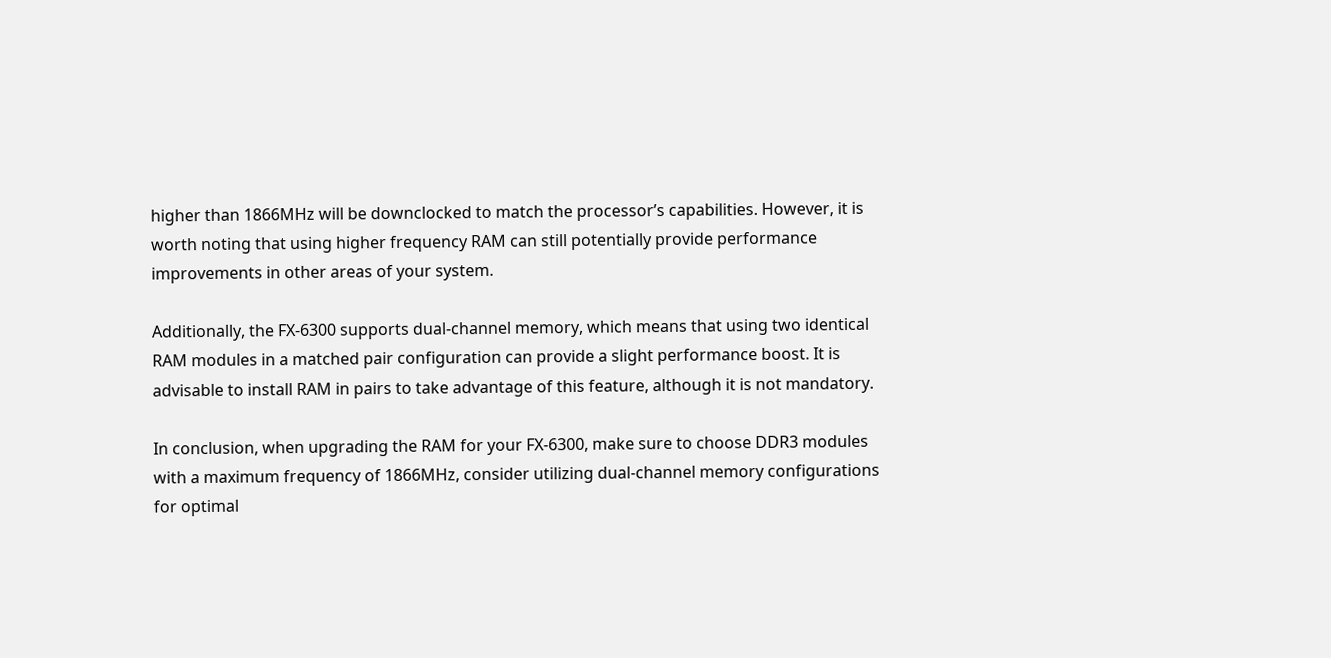higher than 1866MHz will be downclocked to match the processor’s capabilities. However, it is worth noting that using higher frequency RAM can still potentially provide performance improvements in other areas of your system.

Additionally, the FX-6300 supports dual-channel memory, which means that using two identical RAM modules in a matched pair configuration can provide a slight performance boost. It is advisable to install RAM in pairs to take advantage of this feature, although it is not mandatory.

In conclusion, when upgrading the RAM for your FX-6300, make sure to choose DDR3 modules with a maximum frequency of 1866MHz, consider utilizing dual-channel memory configurations for optimal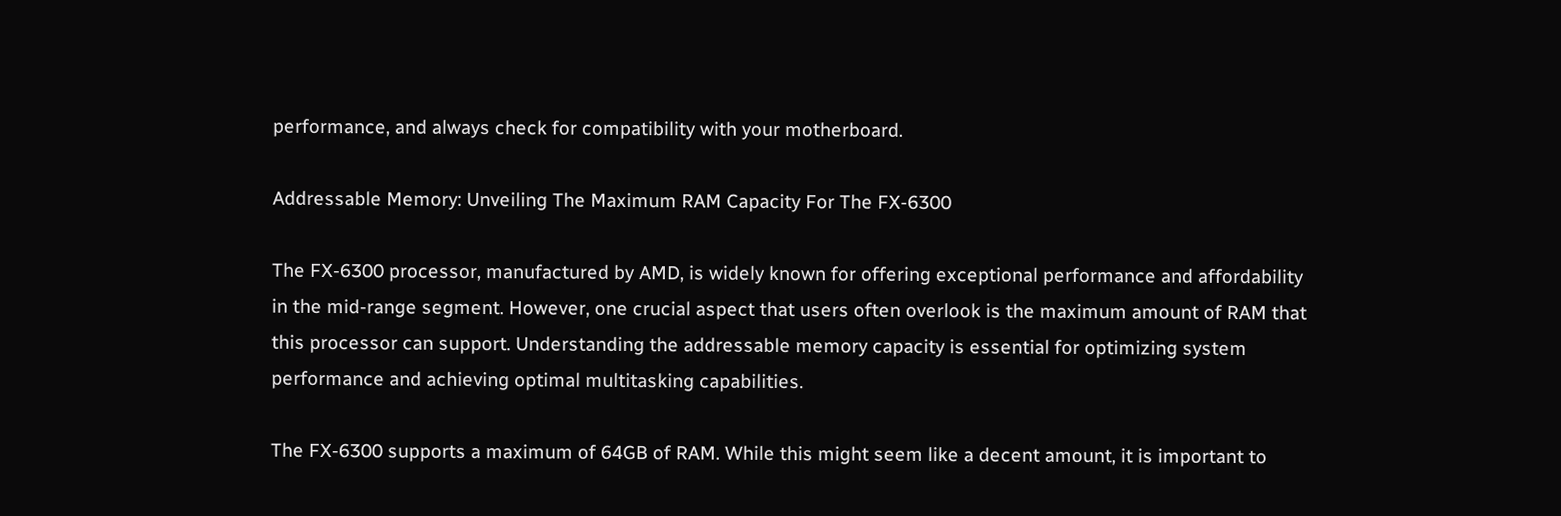performance, and always check for compatibility with your motherboard.

Addressable Memory: Unveiling The Maximum RAM Capacity For The FX-6300

The FX-6300 processor, manufactured by AMD, is widely known for offering exceptional performance and affordability in the mid-range segment. However, one crucial aspect that users often overlook is the maximum amount of RAM that this processor can support. Understanding the addressable memory capacity is essential for optimizing system performance and achieving optimal multitasking capabilities.

The FX-6300 supports a maximum of 64GB of RAM. While this might seem like a decent amount, it is important to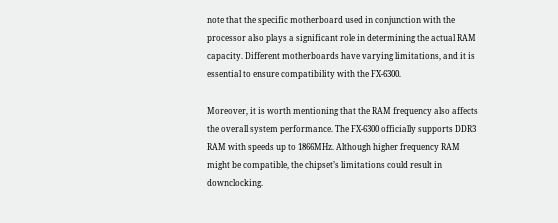note that the specific motherboard used in conjunction with the processor also plays a significant role in determining the actual RAM capacity. Different motherboards have varying limitations, and it is essential to ensure compatibility with the FX-6300.

Moreover, it is worth mentioning that the RAM frequency also affects the overall system performance. The FX-6300 officially supports DDR3 RAM with speeds up to 1866MHz. Although higher frequency RAM might be compatible, the chipset’s limitations could result in downclocking.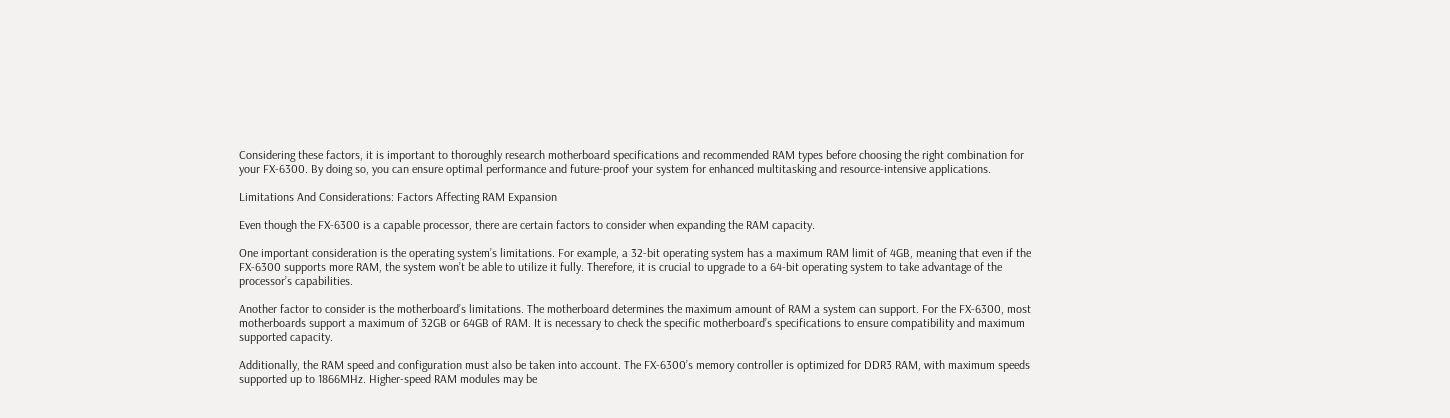Considering these factors, it is important to thoroughly research motherboard specifications and recommended RAM types before choosing the right combination for your FX-6300. By doing so, you can ensure optimal performance and future-proof your system for enhanced multitasking and resource-intensive applications.

Limitations And Considerations: Factors Affecting RAM Expansion

Even though the FX-6300 is a capable processor, there are certain factors to consider when expanding the RAM capacity.

One important consideration is the operating system’s limitations. For example, a 32-bit operating system has a maximum RAM limit of 4GB, meaning that even if the FX-6300 supports more RAM, the system won’t be able to utilize it fully. Therefore, it is crucial to upgrade to a 64-bit operating system to take advantage of the processor’s capabilities.

Another factor to consider is the motherboard’s limitations. The motherboard determines the maximum amount of RAM a system can support. For the FX-6300, most motherboards support a maximum of 32GB or 64GB of RAM. It is necessary to check the specific motherboard’s specifications to ensure compatibility and maximum supported capacity.

Additionally, the RAM speed and configuration must also be taken into account. The FX-6300’s memory controller is optimized for DDR3 RAM, with maximum speeds supported up to 1866MHz. Higher-speed RAM modules may be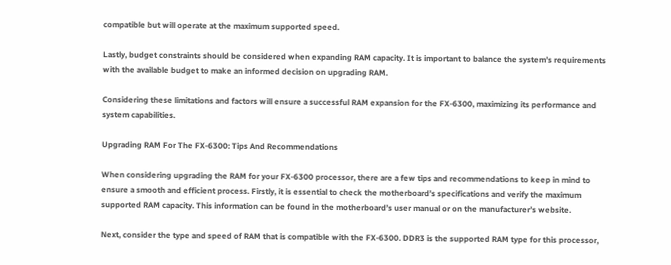compatible but will operate at the maximum supported speed.

Lastly, budget constraints should be considered when expanding RAM capacity. It is important to balance the system’s requirements with the available budget to make an informed decision on upgrading RAM.

Considering these limitations and factors will ensure a successful RAM expansion for the FX-6300, maximizing its performance and system capabilities.

Upgrading RAM For The FX-6300: Tips And Recommendations

When considering upgrading the RAM for your FX-6300 processor, there are a few tips and recommendations to keep in mind to ensure a smooth and efficient process. Firstly, it is essential to check the motherboard’s specifications and verify the maximum supported RAM capacity. This information can be found in the motherboard’s user manual or on the manufacturer’s website.

Next, consider the type and speed of RAM that is compatible with the FX-6300. DDR3 is the supported RAM type for this processor,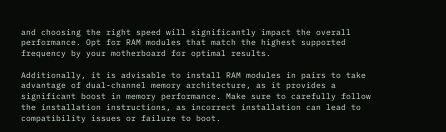and choosing the right speed will significantly impact the overall performance. Opt for RAM modules that match the highest supported frequency by your motherboard for optimal results.

Additionally, it is advisable to install RAM modules in pairs to take advantage of dual-channel memory architecture, as it provides a significant boost in memory performance. Make sure to carefully follow the installation instructions, as incorrect installation can lead to compatibility issues or failure to boot.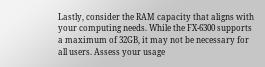Lastly, consider the RAM capacity that aligns with your computing needs. While the FX-6300 supports a maximum of 32GB, it may not be necessary for all users. Assess your usage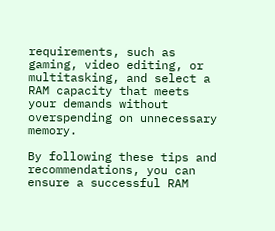requirements, such as gaming, video editing, or multitasking, and select a RAM capacity that meets your demands without overspending on unnecessary memory.

By following these tips and recommendations, you can ensure a successful RAM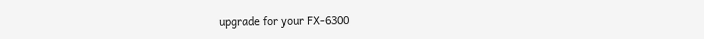upgrade for your FX-6300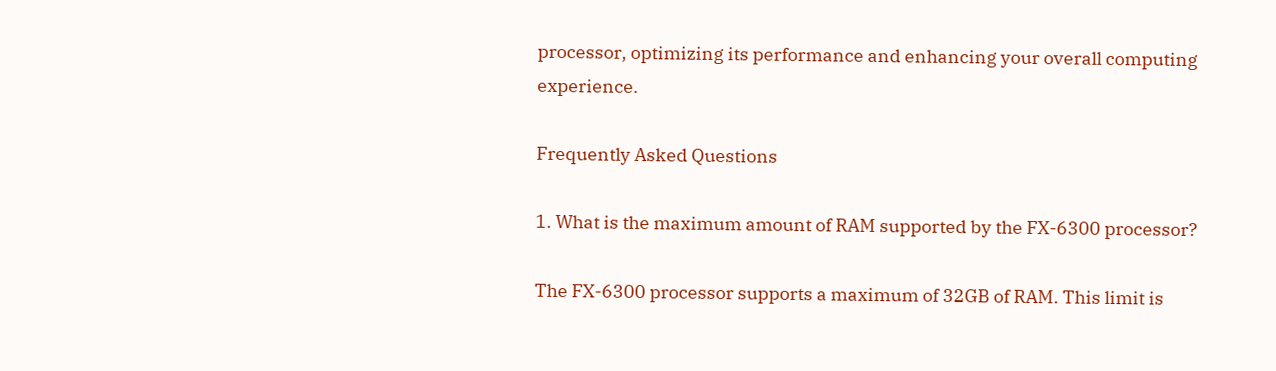processor, optimizing its performance and enhancing your overall computing experience.

Frequently Asked Questions

1. What is the maximum amount of RAM supported by the FX-6300 processor?

The FX-6300 processor supports a maximum of 32GB of RAM. This limit is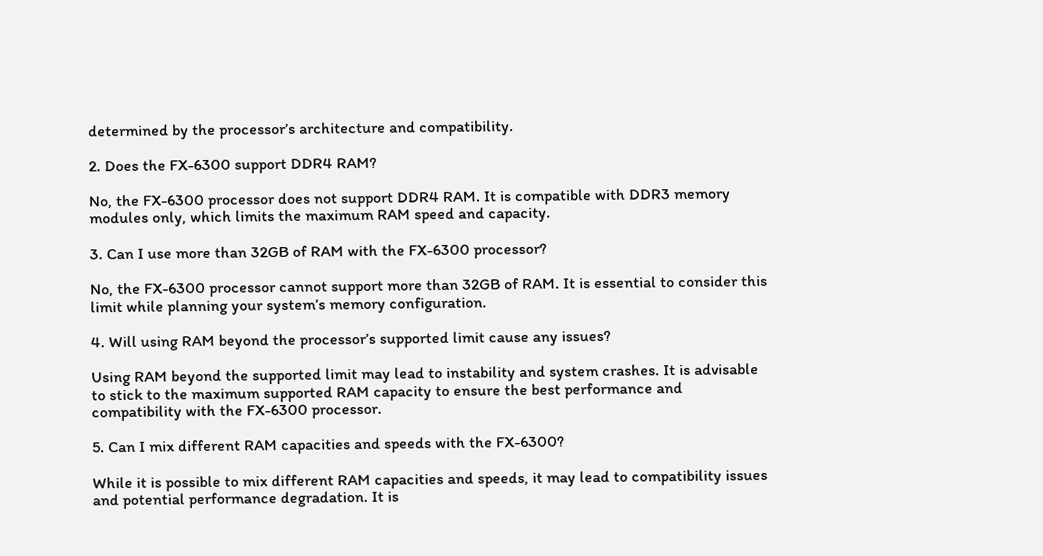determined by the processor’s architecture and compatibility.

2. Does the FX-6300 support DDR4 RAM?

No, the FX-6300 processor does not support DDR4 RAM. It is compatible with DDR3 memory modules only, which limits the maximum RAM speed and capacity.

3. Can I use more than 32GB of RAM with the FX-6300 processor?

No, the FX-6300 processor cannot support more than 32GB of RAM. It is essential to consider this limit while planning your system’s memory configuration.

4. Will using RAM beyond the processor’s supported limit cause any issues?

Using RAM beyond the supported limit may lead to instability and system crashes. It is advisable to stick to the maximum supported RAM capacity to ensure the best performance and compatibility with the FX-6300 processor.

5. Can I mix different RAM capacities and speeds with the FX-6300?

While it is possible to mix different RAM capacities and speeds, it may lead to compatibility issues and potential performance degradation. It is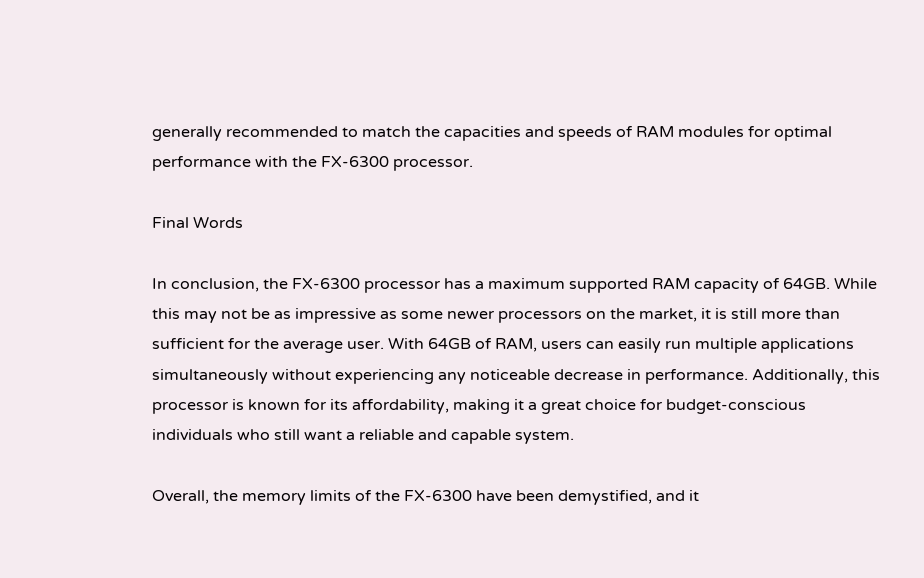generally recommended to match the capacities and speeds of RAM modules for optimal performance with the FX-6300 processor.

Final Words

In conclusion, the FX-6300 processor has a maximum supported RAM capacity of 64GB. While this may not be as impressive as some newer processors on the market, it is still more than sufficient for the average user. With 64GB of RAM, users can easily run multiple applications simultaneously without experiencing any noticeable decrease in performance. Additionally, this processor is known for its affordability, making it a great choice for budget-conscious individuals who still want a reliable and capable system.

Overall, the memory limits of the FX-6300 have been demystified, and it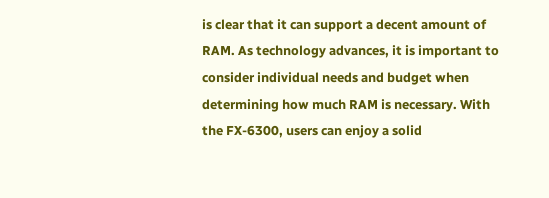is clear that it can support a decent amount of RAM. As technology advances, it is important to consider individual needs and budget when determining how much RAM is necessary. With the FX-6300, users can enjoy a solid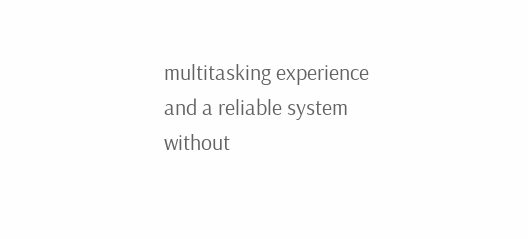multitasking experience and a reliable system without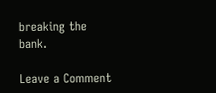breaking the bank.

Leave a Comment